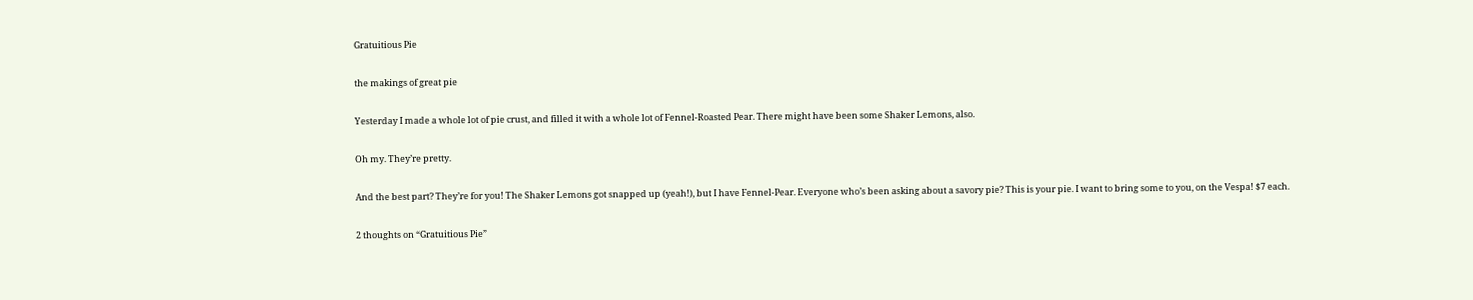Gratuitious Pie

the makings of great pie

Yesterday I made a whole lot of pie crust, and filled it with a whole lot of Fennel-Roasted Pear. There might have been some Shaker Lemons, also.

Oh my. They’re pretty.

And the best part? They’re for you! The Shaker Lemons got snapped up (yeah!), but I have Fennel-Pear. Everyone who’s been asking about a savory pie? This is your pie. I want to bring some to you, on the Vespa! $7 each.

2 thoughts on “Gratuitious Pie”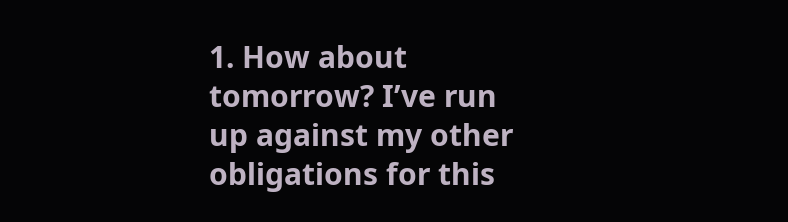1. How about tomorrow? I’ve run up against my other obligations for this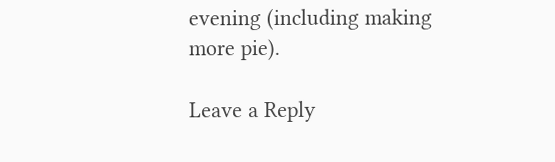evening (including making more pie).

Leave a Reply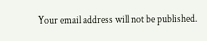Your email address will not be published.